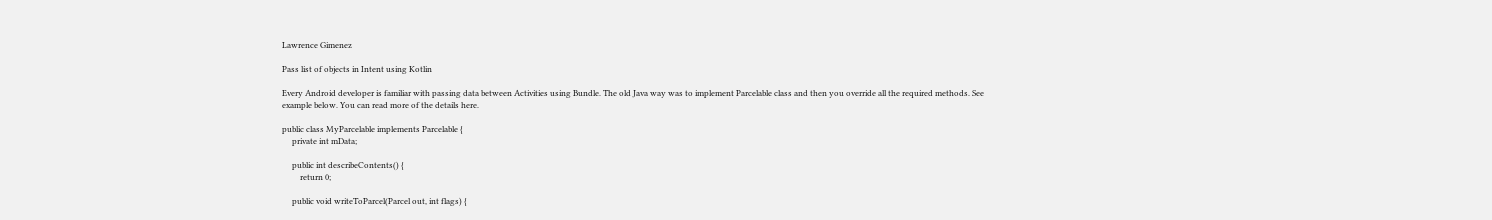Lawrence Gimenez

Pass list of objects in Intent using Kotlin

Every Android developer is familiar with passing data between Activities using Bundle. The old Java way was to implement Parcelable class and then you override all the required methods. See example below. You can read more of the details here.

public class MyParcelable implements Parcelable {
     private int mData;

     public int describeContents() {
         return 0;

     public void writeToParcel(Parcel out, int flags) {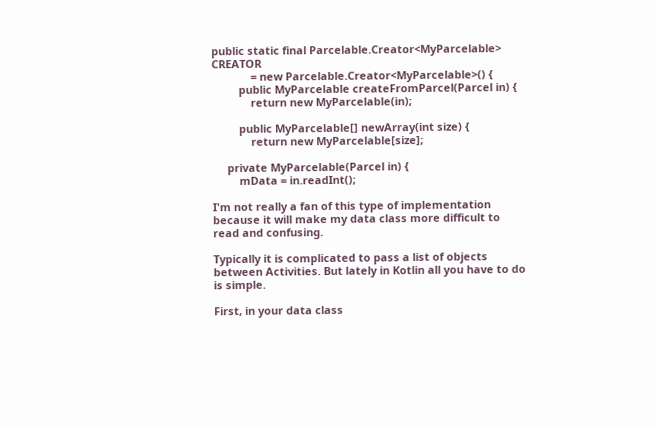public static final Parcelable.Creator<MyParcelable> CREATOR
             = new Parcelable.Creator<MyParcelable>() {
         public MyParcelable createFromParcel(Parcel in) {
             return new MyParcelable(in);

         public MyParcelable[] newArray(int size) {
             return new MyParcelable[size];

     private MyParcelable(Parcel in) {
         mData = in.readInt();

I'm not really a fan of this type of implementation because it will make my data class more difficult to read and confusing.

Typically it is complicated to pass a list of objects between Activities. But lately in Kotlin all you have to do is simple.

First, in your data class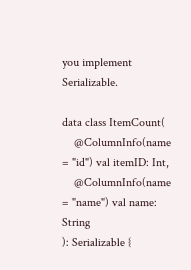you implement Serializable.

data class ItemCount(
    @ColumnInfo(name = "id") val itemID: Int,
    @ColumnInfo(name = "name") val name: String
): Serializable {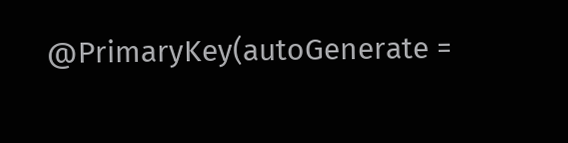@PrimaryKey(autoGenerate =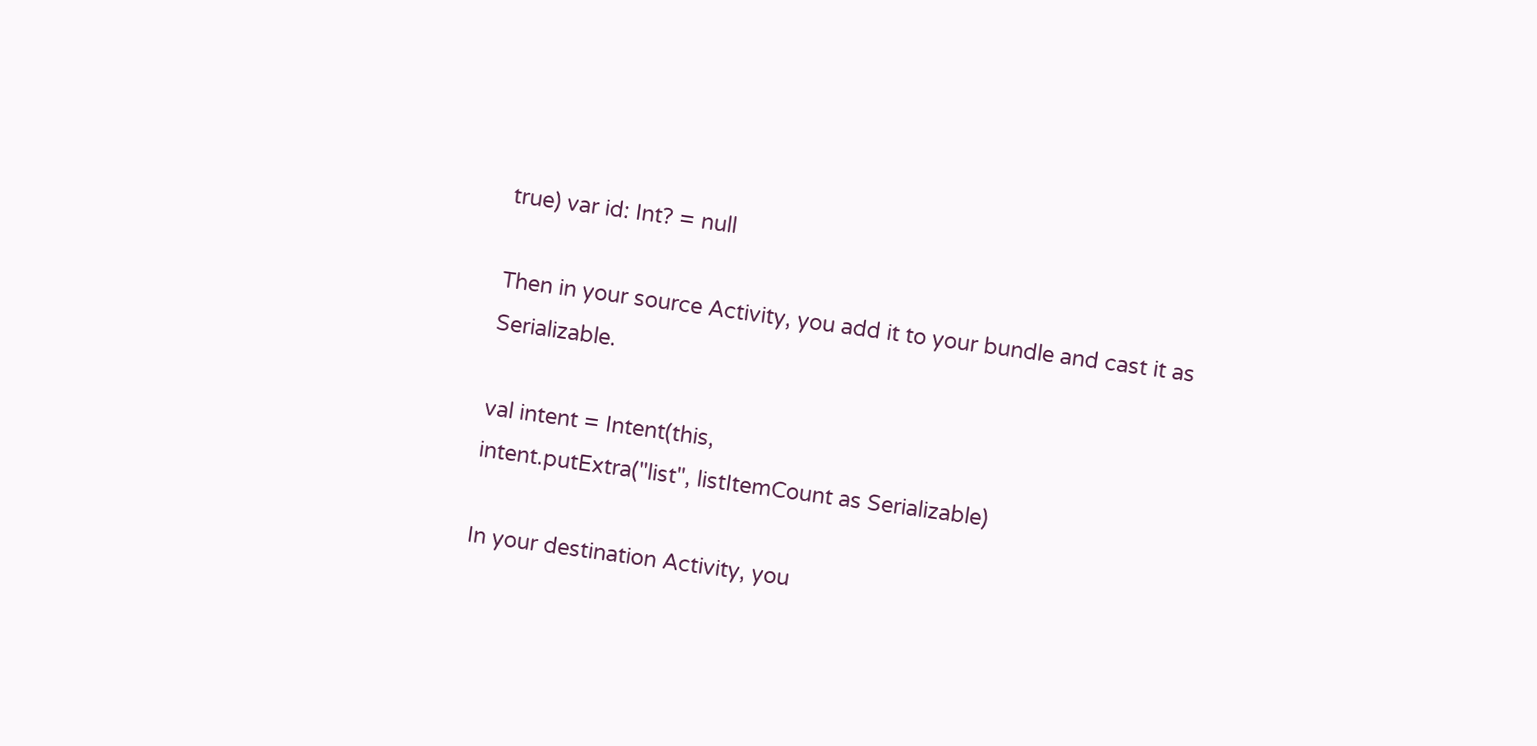true) var id: Int? = null

Then in your source Activity, you add it to your bundle and cast it as Serializable.

val intent = Intent(this,
intent.putExtra("list", listItemCount as Serializable)

In your destination Activity, you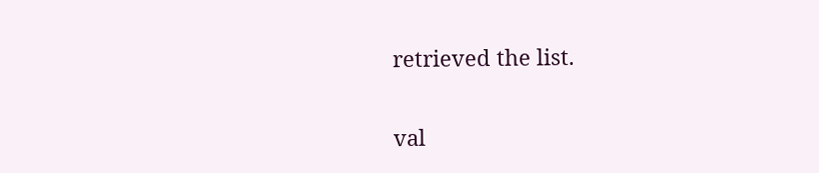retrieved the list.

val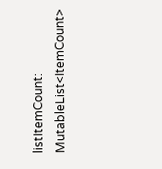listItemCount: MutableList<ItemCount>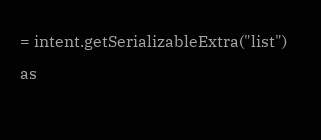= intent.getSerializableExtra("list") as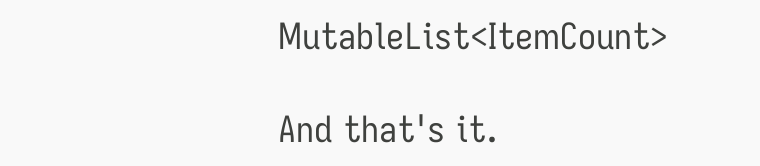MutableList<ItemCount>

And that's it.